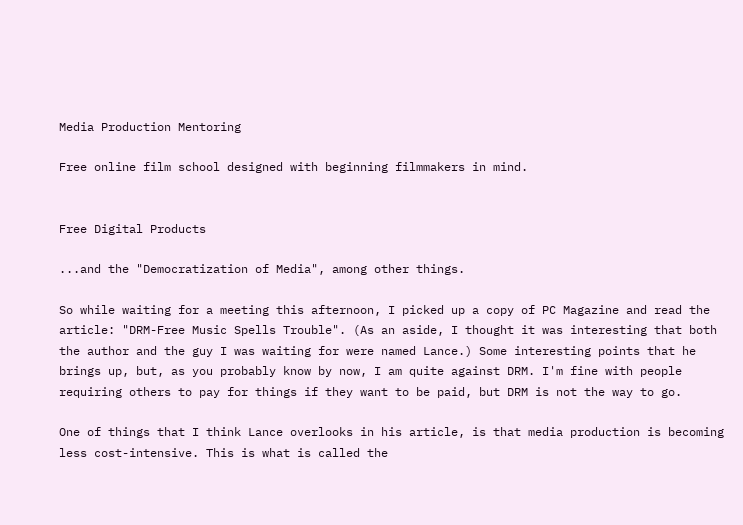Media Production Mentoring

Free online film school designed with beginning filmmakers in mind.


Free Digital Products

...and the "Democratization of Media", among other things.

So while waiting for a meeting this afternoon, I picked up a copy of PC Magazine and read the article: "DRM-Free Music Spells Trouble". (As an aside, I thought it was interesting that both the author and the guy I was waiting for were named Lance.) Some interesting points that he brings up, but, as you probably know by now, I am quite against DRM. I'm fine with people requiring others to pay for things if they want to be paid, but DRM is not the way to go.

One of things that I think Lance overlooks in his article, is that media production is becoming less cost-intensive. This is what is called the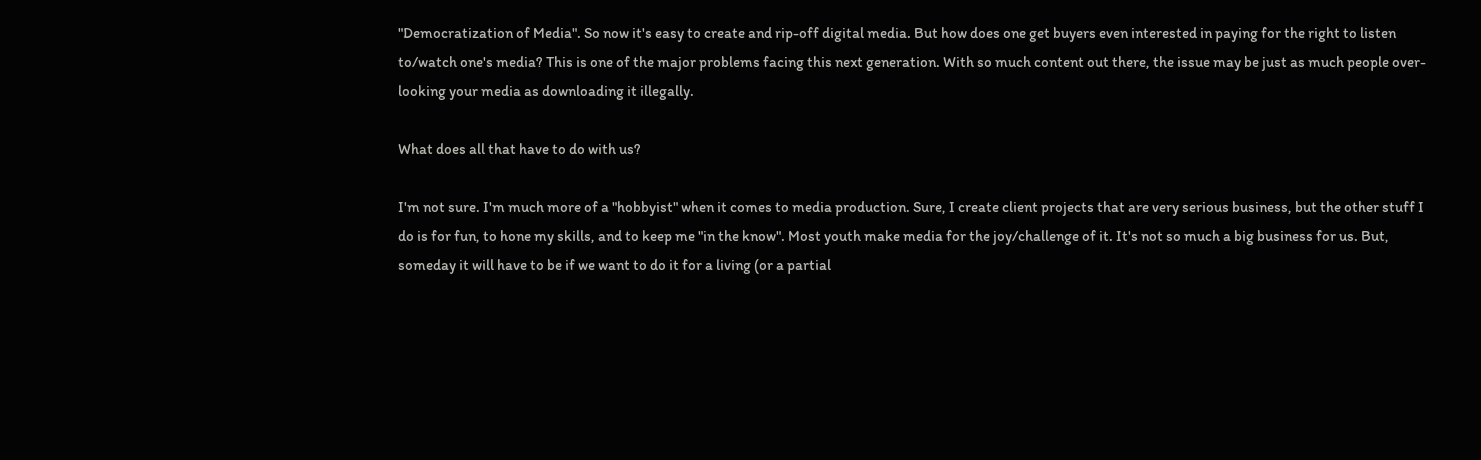"Democratization of Media". So now it's easy to create and rip-off digital media. But how does one get buyers even interested in paying for the right to listen to/watch one's media? This is one of the major problems facing this next generation. With so much content out there, the issue may be just as much people over-looking your media as downloading it illegally.

What does all that have to do with us?

I'm not sure. I'm much more of a "hobbyist" when it comes to media production. Sure, I create client projects that are very serious business, but the other stuff I do is for fun, to hone my skills, and to keep me "in the know". Most youth make media for the joy/challenge of it. It's not so much a big business for us. But, someday it will have to be if we want to do it for a living (or a partial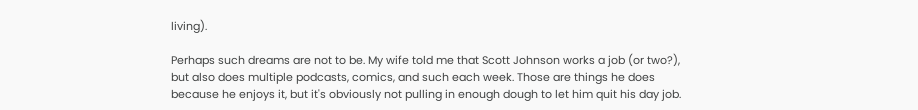living).

Perhaps such dreams are not to be. My wife told me that Scott Johnson works a job (or two?), but also does multiple podcasts, comics, and such each week. Those are things he does because he enjoys it, but it's obviously not pulling in enough dough to let him quit his day job.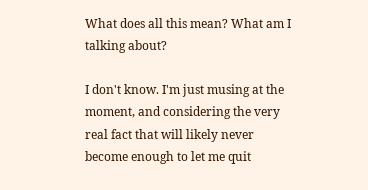What does all this mean? What am I talking about?

I don't know. I'm just musing at the moment, and considering the very real fact that will likely never become enough to let me quit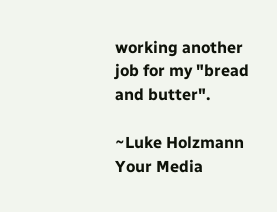working another job for my "bread and butter".

~Luke Holzmann
Your Media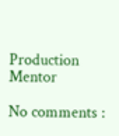Production Mentor

No comments :